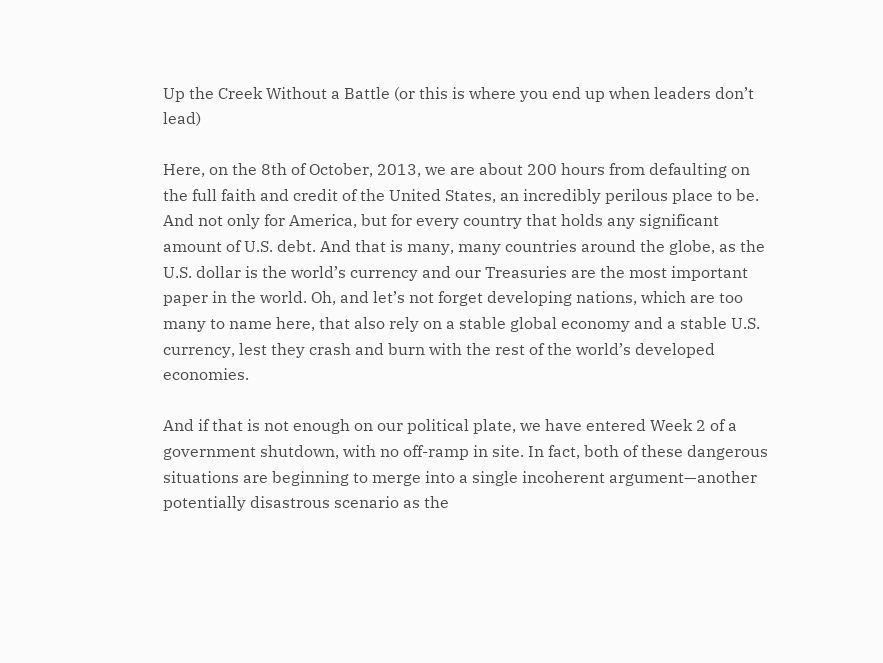Up the Creek Without a Battle (or this is where you end up when leaders don’t lead)

Here, on the 8th of October, 2013, we are about 200 hours from defaulting on the full faith and credit of the United States, an incredibly perilous place to be. And not only for America, but for every country that holds any significant amount of U.S. debt. And that is many, many countries around the globe, as the U.S. dollar is the world’s currency and our Treasuries are the most important paper in the world. Oh, and let’s not forget developing nations, which are too many to name here, that also rely on a stable global economy and a stable U.S. currency, lest they crash and burn with the rest of the world’s developed economies.

And if that is not enough on our political plate, we have entered Week 2 of a government shutdown, with no off-ramp in site. In fact, both of these dangerous situations are beginning to merge into a single incoherent argument—another potentially disastrous scenario as the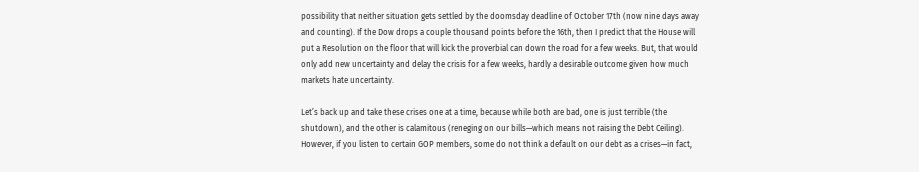possibility that neither situation gets settled by the doomsday deadline of October 17th (now nine days away and counting). If the Dow drops a couple thousand points before the 16th, then I predict that the House will put a Resolution on the floor that will kick the proverbial can down the road for a few weeks. But, that would only add new uncertainty and delay the crisis for a few weeks, hardly a desirable outcome given how much markets hate uncertainty.

Let’s back up and take these crises one at a time, because while both are bad, one is just terrible (the shutdown), and the other is calamitous (reneging on our bills—which means not raising the Debt Ceiling). However, if you listen to certain GOP members, some do not think a default on our debt as a crises—in fact,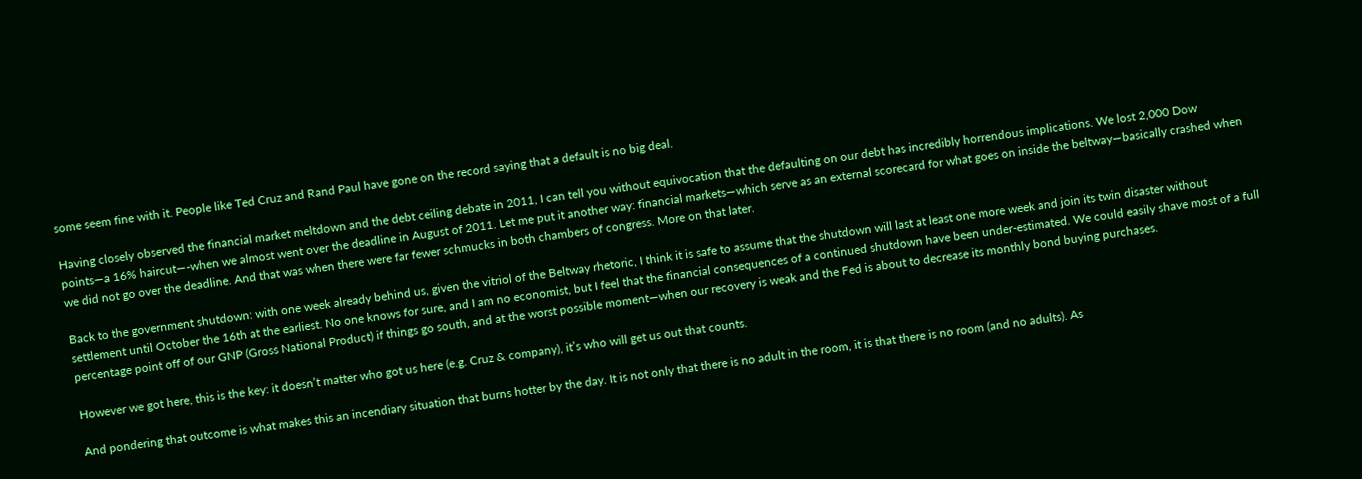some seem fine with it. People like Ted Cruz and Rand Paul have gone on the record saying that a default is no big deal.

Having closely observed the financial market meltdown and the debt ceiling debate in 2011, I can tell you without equivocation that the defaulting on our debt has incredibly horrendous implications. We lost 2,000 Dow points—a 16% haircut—-when we almost went over the deadline in August of 2011. Let me put it another way: financial markets—which serve as an external scorecard for what goes on inside the beltway—basically crashed when we did not go over the deadline. And that was when there were far fewer schmucks in both chambers of congress. More on that later.

Back to the government shutdown: with one week already behind us, given the vitriol of the Beltway rhetoric, I think it is safe to assume that the shutdown will last at least one more week and join its twin disaster without settlement until October the 16th at the earliest. No one knows for sure, and I am no economist, but I feel that the financial consequences of a continued shutdown have been under-estimated. We could easily shave most of a full percentage point off of our GNP (Gross National Product) if things go south, and at the worst possible moment—when our recovery is weak and the Fed is about to decrease its monthly bond buying purchases.

However we got here, this is the key: it doesn’t matter who got us here (e.g. Cruz & company), it’s who will get us out that counts.

And pondering that outcome is what makes this an incendiary situation that burns hotter by the day. It is not only that there is no adult in the room, it is that there is no room (and no adults). As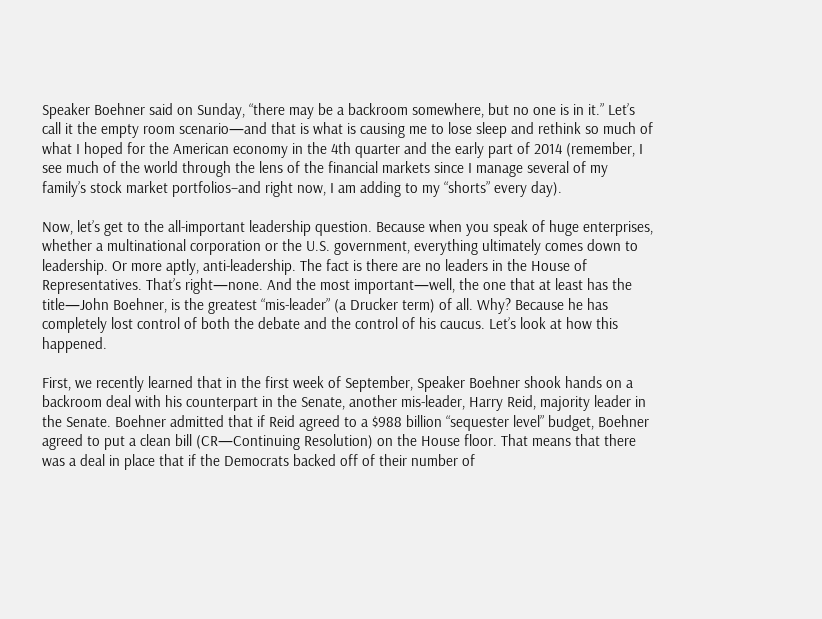Speaker Boehner said on Sunday, “there may be a backroom somewhere, but no one is in it.” Let’s call it the empty room scenario—and that is what is causing me to lose sleep and rethink so much of what I hoped for the American economy in the 4th quarter and the early part of 2014 (remember, I see much of the world through the lens of the financial markets since I manage several of my family’s stock market portfolios–and right now, I am adding to my “shorts” every day).

Now, let’s get to the all-important leadership question. Because when you speak of huge enterprises, whether a multinational corporation or the U.S. government, everything ultimately comes down to leadership. Or more aptly, anti-leadership. The fact is there are no leaders in the House of Representatives. That’s right—none. And the most important—well, the one that at least has the title—John Boehner, is the greatest “mis-leader” (a Drucker term) of all. Why? Because he has completely lost control of both the debate and the control of his caucus. Let’s look at how this happened.

First, we recently learned that in the first week of September, Speaker Boehner shook hands on a backroom deal with his counterpart in the Senate, another mis-leader, Harry Reid, majority leader in the Senate. Boehner admitted that if Reid agreed to a $988 billion “sequester level” budget, Boehner agreed to put a clean bill (CR—Continuing Resolution) on the House floor. That means that there was a deal in place that if the Democrats backed off of their number of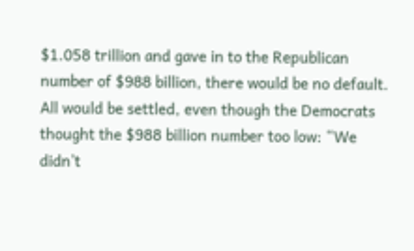$1.058 trillion and gave in to the Republican number of $988 billion, there would be no default. All would be settled, even though the Democrats thought the $988 billion number too low: “We didn’t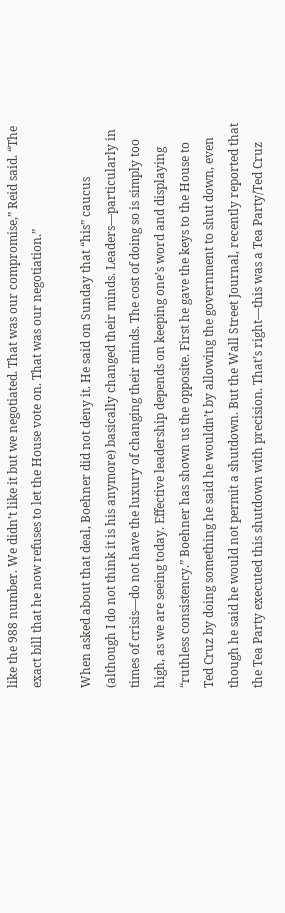like the 988 number. We didn’t like it but we negotiated. That was our compromise,” Reid said. “The exact bill that he now refuses to let the House vote on. That was our negotiation.”

When asked about that deal, Boehner did not deny it. He said on Sunday that “his” caucus (although I do not think it is his anymore) basically changed their minds. Leaders—particularly in times of crisis—do not have the luxury of changing their minds. The cost of doing so is simply too high, as we are seeing today. Effective leadership depends on keeping one’s word and displaying “ruthless consistency.” Boehner has shown us the opposite. First he gave the keys to the House to Ted Cruz by doing something he said he wouldn’t by allowing the government to shut down, even though he said he would not permit a shutdown. But the Wall Street Journal, recently reported that the Tea Party executed this shutdown with precision. That’s right—this was a Tea Party/Ted Cruz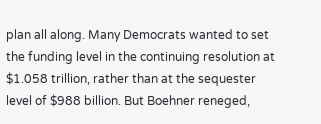plan all along. Many Democrats wanted to set the funding level in the continuing resolution at $1.058 trillion, rather than at the sequester level of $988 billion. But Boehner reneged,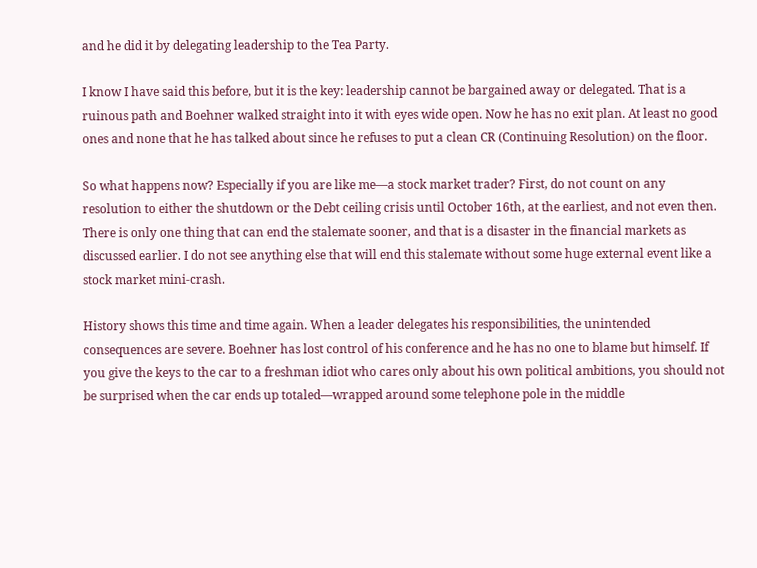and he did it by delegating leadership to the Tea Party.

I know I have said this before, but it is the key: leadership cannot be bargained away or delegated. That is a ruinous path and Boehner walked straight into it with eyes wide open. Now he has no exit plan. At least no good ones and none that he has talked about since he refuses to put a clean CR (Continuing Resolution) on the floor.

So what happens now? Especially if you are like me—a stock market trader? First, do not count on any resolution to either the shutdown or the Debt ceiling crisis until October 16th, at the earliest, and not even then. There is only one thing that can end the stalemate sooner, and that is a disaster in the financial markets as discussed earlier. I do not see anything else that will end this stalemate without some huge external event like a stock market mini-crash.

History shows this time and time again. When a leader delegates his responsibilities, the unintended consequences are severe. Boehner has lost control of his conference and he has no one to blame but himself. If you give the keys to the car to a freshman idiot who cares only about his own political ambitions, you should not be surprised when the car ends up totaled—wrapped around some telephone pole in the middle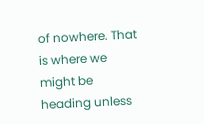of nowhere. That is where we might be heading unless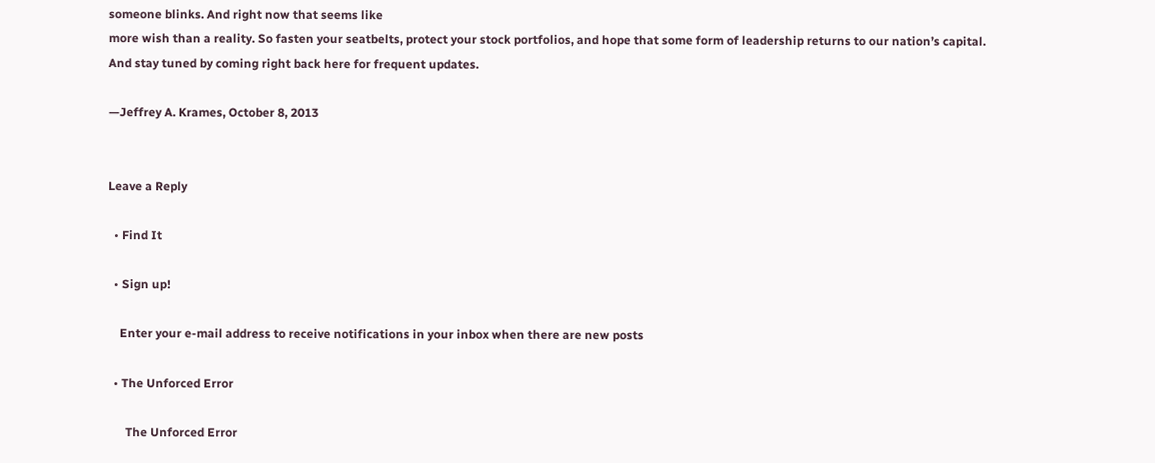someone blinks. And right now that seems like
more wish than a reality. So fasten your seatbelts, protect your stock portfolios, and hope that some form of leadership returns to our nation’s capital. And stay tuned by coming right back here for frequent updates.

—Jeffrey A. Krames, October 8, 2013


Leave a Reply

  • Find It

  • Sign up!

    Enter your e-mail address to receive notifications in your inbox when there are new posts

  • The Unforced Error

      The Unforced Error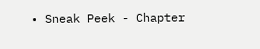• Sneak Peek - Chapter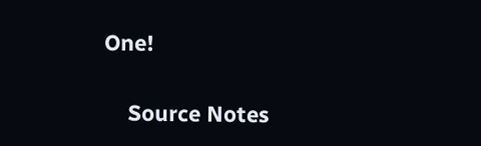One!

    Source Notes